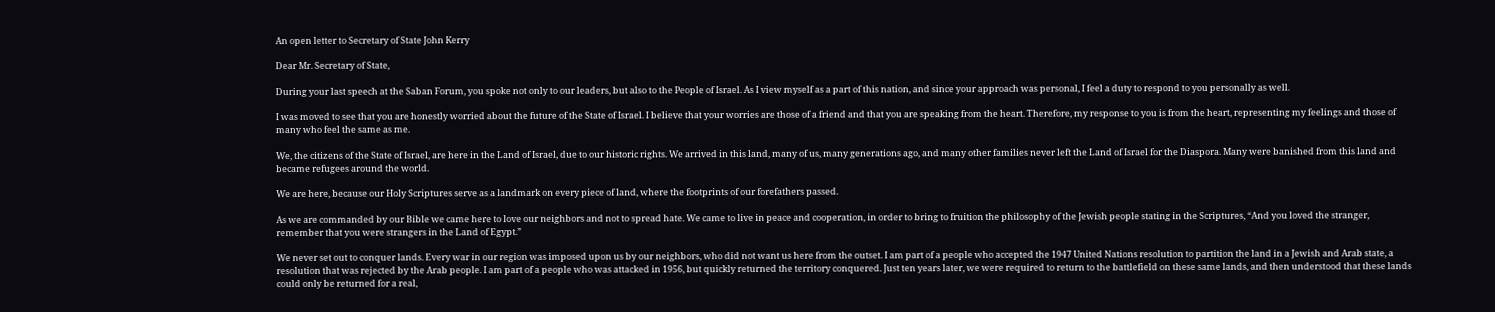An open letter to Secretary of State John Kerry

Dear Mr. Secretary of State,

During your last speech at the Saban Forum, you spoke not only to our leaders, but also to the People of Israel. As I view myself as a part of this nation, and since your approach was personal, I feel a duty to respond to you personally as well.

I was moved to see that you are honestly worried about the future of the State of Israel. I believe that your worries are those of a friend and that you are speaking from the heart. Therefore, my response to you is from the heart, representing my feelings and those of many who feel the same as me.

We, the citizens of the State of Israel, are here in the Land of Israel, due to our historic rights. We arrived in this land, many of us, many generations ago, and many other families never left the Land of Israel for the Diaspora. Many were banished from this land and became refugees around the world.

We are here, because our Holy Scriptures serve as a landmark on every piece of land, where the footprints of our forefathers passed.

As we are commanded by our Bible we came here to love our neighbors and not to spread hate. We came to live in peace and cooperation, in order to bring to fruition the philosophy of the Jewish people stating in the Scriptures, “And you loved the stranger, remember that you were strangers in the Land of Egypt.”

We never set out to conquer lands. Every war in our region was imposed upon us by our neighbors, who did not want us here from the outset. I am part of a people who accepted the 1947 United Nations resolution to partition the land in a Jewish and Arab state, a resolution that was rejected by the Arab people. I am part of a people who was attacked in 1956, but quickly returned the territory conquered. Just ten years later, we were required to return to the battlefield on these same lands, and then understood that these lands could only be returned for a real,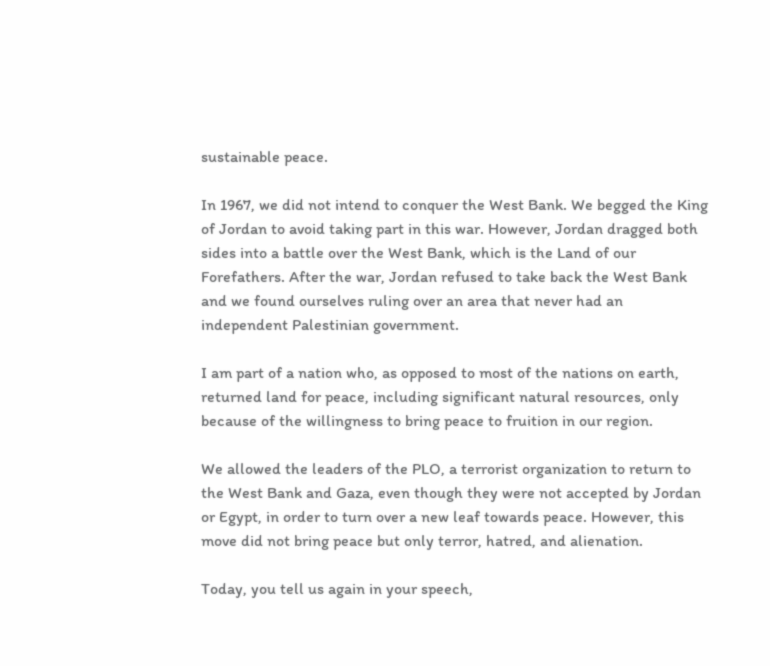sustainable peace.

In 1967, we did not intend to conquer the West Bank. We begged the King of Jordan to avoid taking part in this war. However, Jordan dragged both sides into a battle over the West Bank, which is the Land of our Forefathers. After the war, Jordan refused to take back the West Bank and we found ourselves ruling over an area that never had an independent Palestinian government.

I am part of a nation who, as opposed to most of the nations on earth, returned land for peace, including significant natural resources, only because of the willingness to bring peace to fruition in our region.

We allowed the leaders of the PLO, a terrorist organization to return to the West Bank and Gaza, even though they were not accepted by Jordan or Egypt, in order to turn over a new leaf towards peace. However, this move did not bring peace but only terror, hatred, and alienation.

Today, you tell us again in your speech,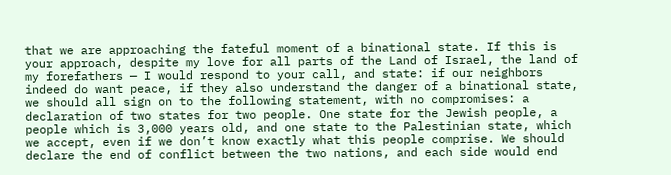that we are approaching the fateful moment of a binational state. If this is your approach, despite my love for all parts of the Land of Israel, the land of my forefathers — I would respond to your call, and state: if our neighbors indeed do want peace, if they also understand the danger of a binational state, we should all sign on to the following statement, with no compromises: a declaration of two states for two people. One state for the Jewish people, a people which is 3,000 years old, and one state to the Palestinian state, which we accept, even if we don’t know exactly what this people comprise. We should declare the end of conflict between the two nations, and each side would end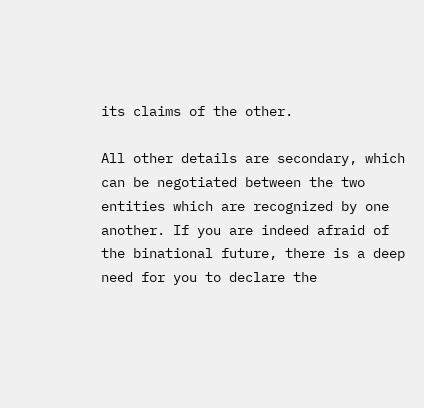its claims of the other.

All other details are secondary, which can be negotiated between the two entities which are recognized by one another. If you are indeed afraid of the binational future, there is a deep need for you to declare the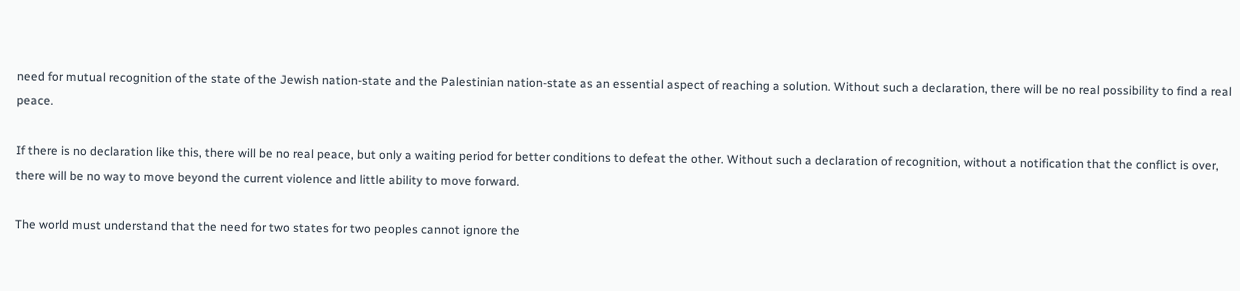need for mutual recognition of the state of the Jewish nation-state and the Palestinian nation-state as an essential aspect of reaching a solution. Without such a declaration, there will be no real possibility to find a real peace.

If there is no declaration like this, there will be no real peace, but only a waiting period for better conditions to defeat the other. Without such a declaration of recognition, without a notification that the conflict is over, there will be no way to move beyond the current violence and little ability to move forward.

The world must understand that the need for two states for two peoples cannot ignore the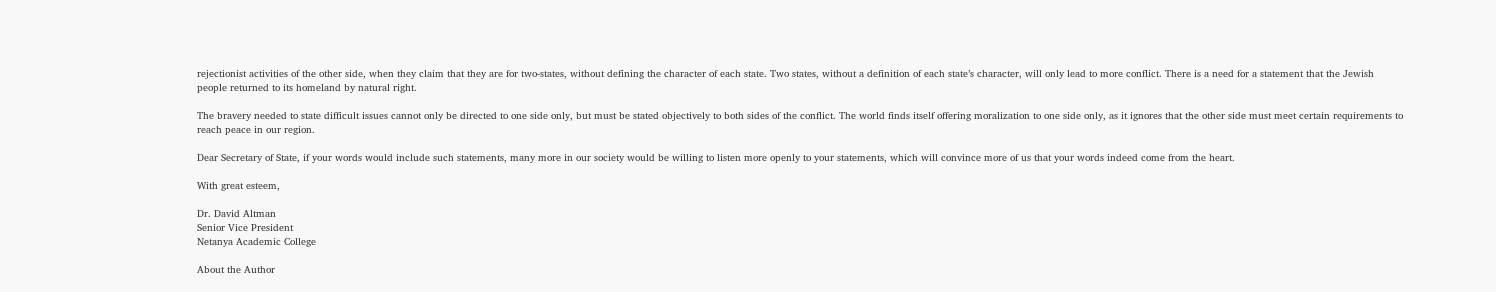rejectionist activities of the other side, when they claim that they are for two-states, without defining the character of each state. Two states, without a definition of each state’s character, will only lead to more conflict. There is a need for a statement that the Jewish people returned to its homeland by natural right.

The bravery needed to state difficult issues cannot only be directed to one side only, but must be stated objectively to both sides of the conflict. The world finds itself offering moralization to one side only, as it ignores that the other side must meet certain requirements to reach peace in our region.

Dear Secretary of State, if your words would include such statements, many more in our society would be willing to listen more openly to your statements, which will convince more of us that your words indeed come from the heart.

With great esteem,

Dr. David Altman
Senior Vice President
Netanya Academic College

About the Author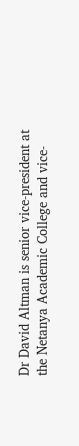Dr David Altman is senior vice-president at the Netanya Academic College and vice-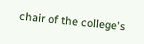chair of the college's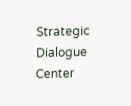Strategic Dialogue Center